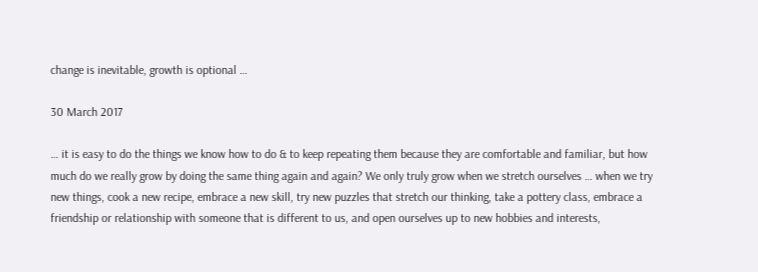change is inevitable, growth is optional …

30 March 2017

… it is easy to do the things we know how to do & to keep repeating them because they are comfortable and familiar, but how much do we really grow by doing the same thing again and again? We only truly grow when we stretch ourselves … when we try new things, cook a new recipe, embrace a new skill, try new puzzles that stretch our thinking, take a pottery class, embrace a friendship or relationship with someone that is different to us, and open ourselves up to new hobbies and interests,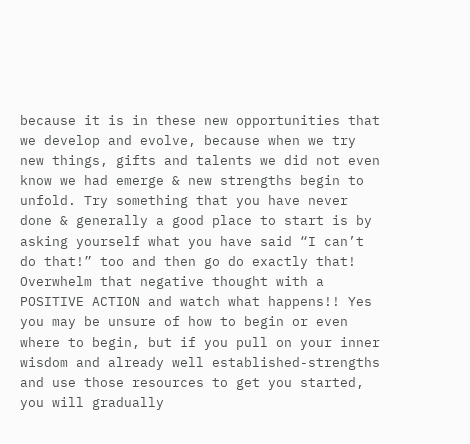because it is in these new opportunities that we develop and evolve, because when we try new things, gifts and talents we did not even know we had emerge & new strengths begin to unfold. Try something that you have never done & generally a good place to start is by asking yourself what you have said “I can’t do that!” too and then go do exactly that! Overwhelm that negative thought with a POSITIVE ACTION and watch what happens!! Yes you may be unsure of how to begin or even where to begin, but if you pull on your inner wisdom and already well established-strengths and use those resources to get you started, you will gradually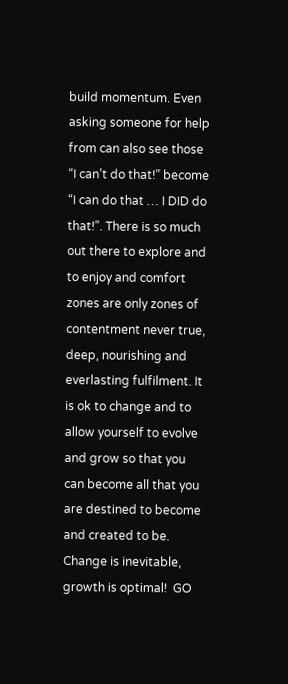build momentum. Even asking someone for help from can also see those “I can’t do that!” become “I can do that … I DID do that!”. There is so much out there to explore and to enjoy and comfort zones are only zones of contentment never true, deep, nourishing and everlasting fulfilment. It is ok to change and to allow yourself to evolve and grow so that you can become all that you are destined to become and created to be. Change is inevitable, growth is optimal!  GO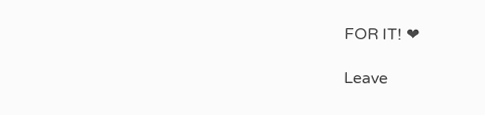FOR IT! ❤

Leave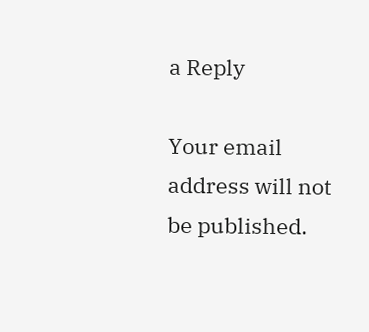a Reply

Your email address will not be published.